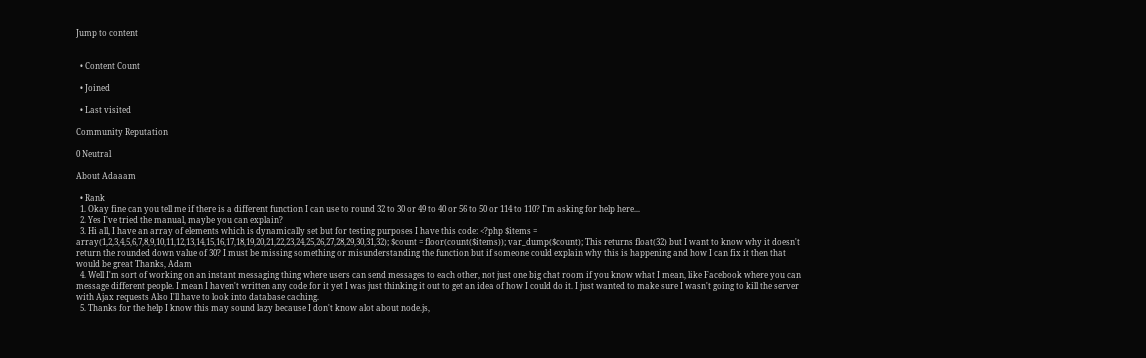Jump to content


  • Content Count

  • Joined

  • Last visited

Community Reputation

0 Neutral

About Adaaam

  • Rank
  1. Okay fine can you tell me if there is a different function I can use to round 32 to 30 or 49 to 40 or 56 to 50 or 114 to 110? I'm asking for help here...
  2. Yes I've tried the manual, maybe you can explain?
  3. Hi all, I have an array of elements which is dynamically set but for testing purposes I have this code: <?php $items = array(1,2,3,4,5,6,7,8,9,10,11,12,13,14,15,16,17,18,19,20,21,22,23,24,25,26,27,28,29,30,31,32); $count = floor(count($items)); var_dump($count); This returns float(32) but I want to know why it doesn't return the rounded down value of 30? I must be missing something or misunderstanding the function but if someone could explain why this is happening and how I can fix it then that would be great Thanks, Adam
  4. Well I'm sort of working on an instant messaging thing where users can send messages to each other, not just one big chat room if you know what I mean, like Facebook where you can message different people. I mean I haven't written any code for it yet I was just thinking it out to get an idea of how I could do it. I just wanted to make sure I wasn't going to kill the server with Ajax requests Also I'll have to look into database caching.
  5. Thanks for the help I know this may sound lazy because I don't know alot about node.js,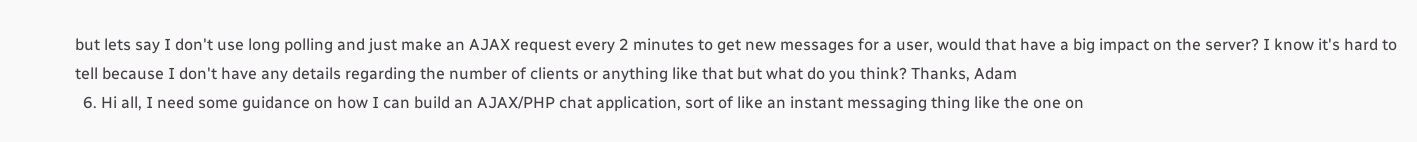but lets say I don't use long polling and just make an AJAX request every 2 minutes to get new messages for a user, would that have a big impact on the server? I know it's hard to tell because I don't have any details regarding the number of clients or anything like that but what do you think? Thanks, Adam
  6. Hi all, I need some guidance on how I can build an AJAX/PHP chat application, sort of like an instant messaging thing like the one on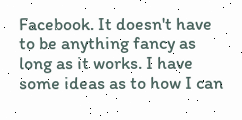Facebook. It doesn't have to be anything fancy as long as it works. I have some ideas as to how I can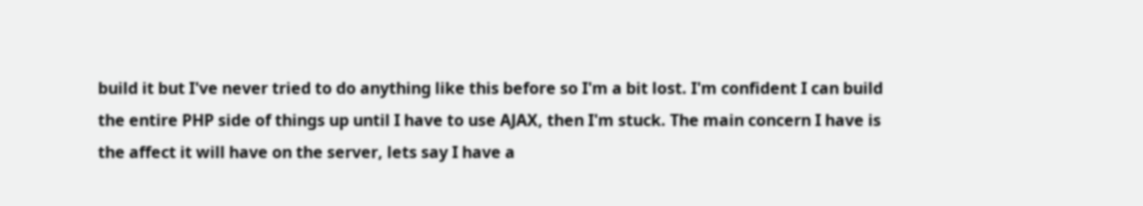build it but I've never tried to do anything like this before so I'm a bit lost. I'm confident I can build the entire PHP side of things up until I have to use AJAX, then I'm stuck. The main concern I have is the affect it will have on the server, lets say I have a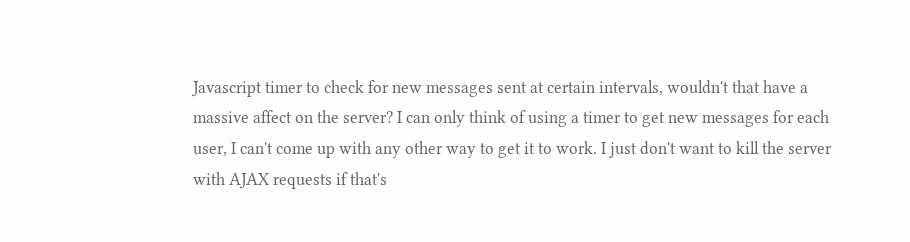Javascript timer to check for new messages sent at certain intervals, wouldn't that have a massive affect on the server? I can only think of using a timer to get new messages for each user, I can't come up with any other way to get it to work. I just don't want to kill the server with AJAX requests if that's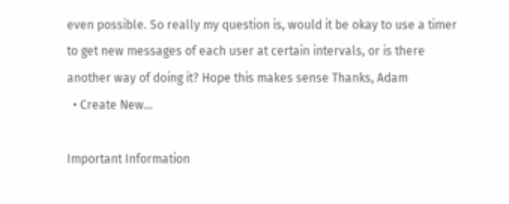even possible. So really my question is, would it be okay to use a timer to get new messages of each user at certain intervals, or is there another way of doing it? Hope this makes sense Thanks, Adam
  • Create New...

Important Information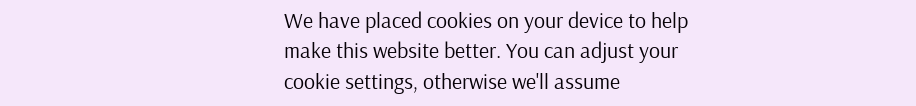We have placed cookies on your device to help make this website better. You can adjust your cookie settings, otherwise we'll assume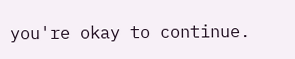you're okay to continue.